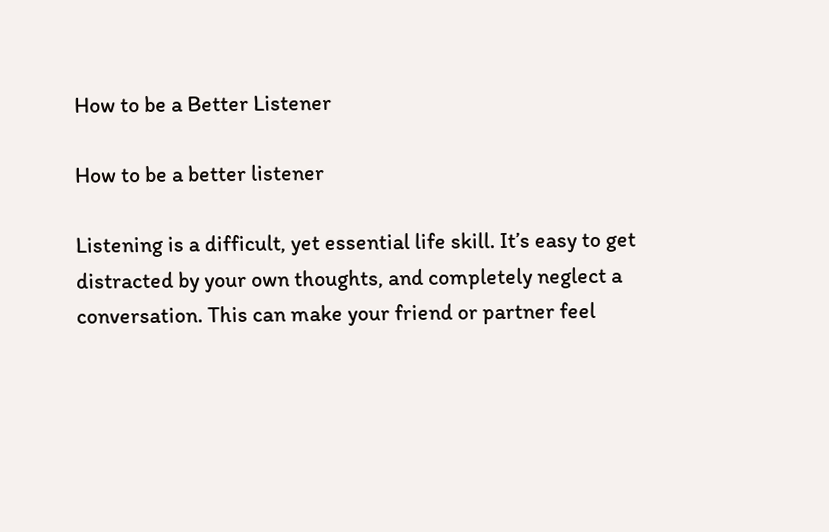How to be a Better Listener

How to be a better listener

Listening is a difficult, yet essential life skill. It’s easy to get distracted by your own thoughts, and completely neglect a conversation. This can make your friend or partner feel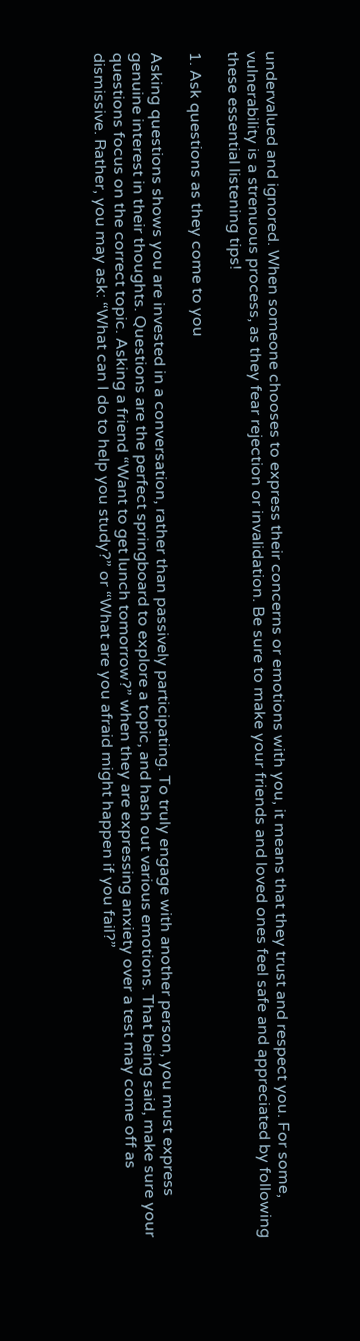undervalued and ignored. When someone chooses to express their concerns or emotions with you, it means that they trust and respect you. For some, vulnerability is a strenuous process, as they fear rejection or invalidation. Be sure to make your friends and loved ones feel safe and appreciated by following these essential listening tips!

1. Ask questions as they come to you

Asking questions shows you are invested in a conversation, rather than passively participating. To truly engage with another person, you must express genuine interest in their thoughts. Questions are the perfect springboard to explore a topic, and hash out various emotions. That being said, make sure your questions focus on the correct topic. Asking a friend “Want to get lunch tomorrow?” when they are expressing anxiety over a test may come off as dismissive. Rather, you may ask: “What can I do to help you study?” or “What are you afraid might happen if you fail?”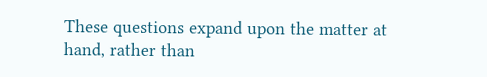These questions expand upon the matter at hand, rather than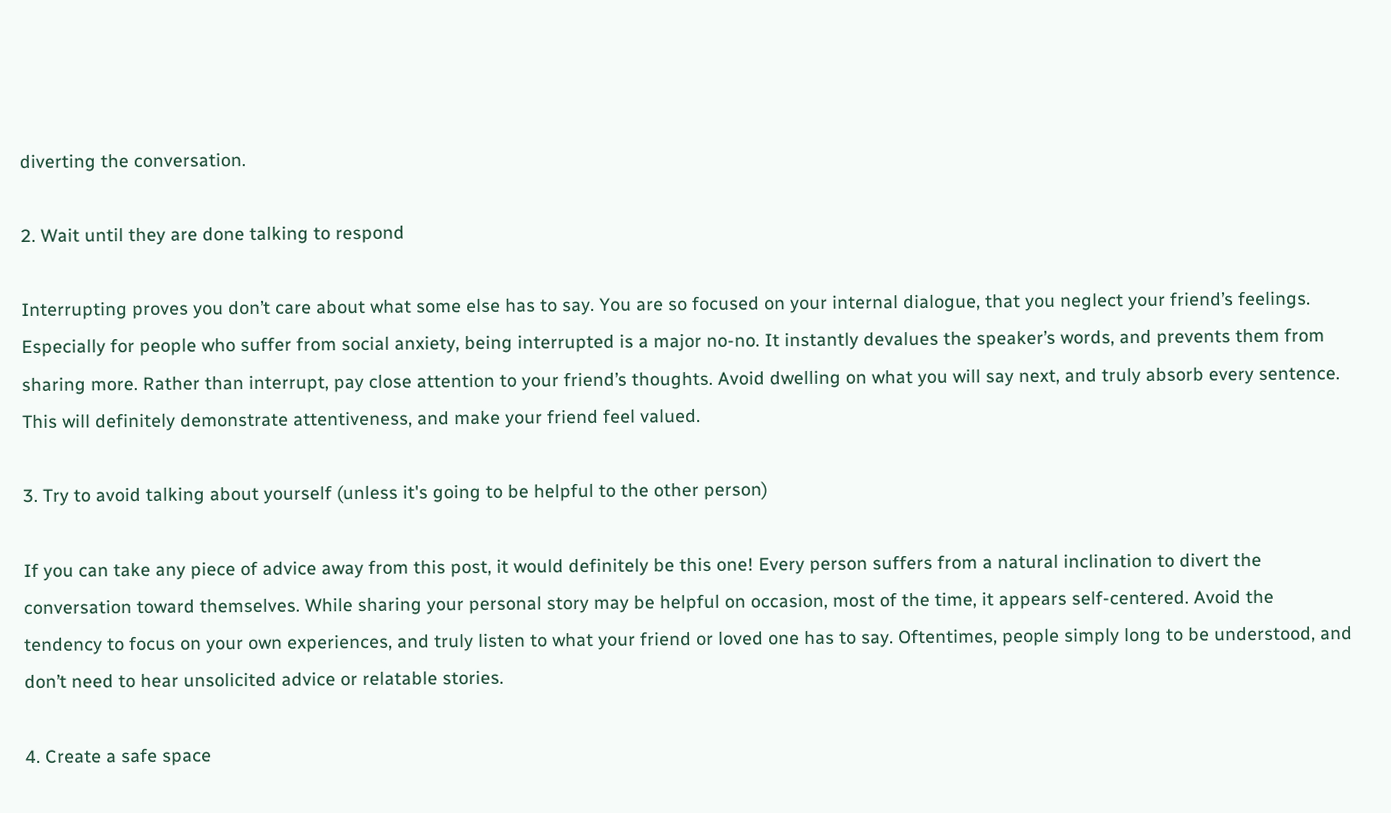diverting the conversation.

2. Wait until they are done talking to respond

Interrupting proves you don’t care about what some else has to say. You are so focused on your internal dialogue, that you neglect your friend’s feelings. Especially for people who suffer from social anxiety, being interrupted is a major no-no. It instantly devalues the speaker’s words, and prevents them from sharing more. Rather than interrupt, pay close attention to your friend’s thoughts. Avoid dwelling on what you will say next, and truly absorb every sentence. This will definitely demonstrate attentiveness, and make your friend feel valued.

3. Try to avoid talking about yourself (unless it's going to be helpful to the other person)

If you can take any piece of advice away from this post, it would definitely be this one! Every person suffers from a natural inclination to divert the conversation toward themselves. While sharing your personal story may be helpful on occasion, most of the time, it appears self-centered. Avoid the tendency to focus on your own experiences, and truly listen to what your friend or loved one has to say. Oftentimes, people simply long to be understood, and don’t need to hear unsolicited advice or relatable stories.

4. Create a safe space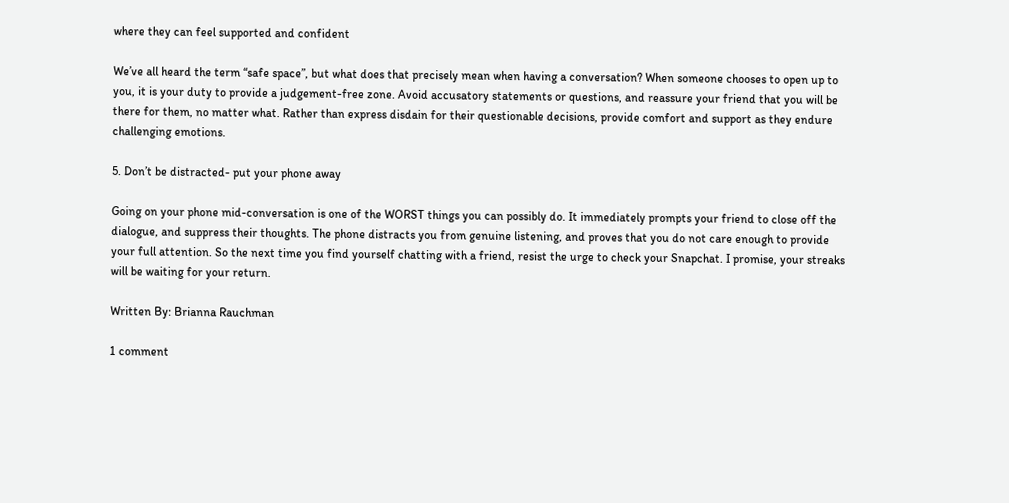where they can feel supported and confident

We’ve all heard the term “safe space”, but what does that precisely mean when having a conversation? When someone chooses to open up to you, it is your duty to provide a judgement-free zone. Avoid accusatory statements or questions, and reassure your friend that you will be there for them, no matter what. Rather than express disdain for their questionable decisions, provide comfort and support as they endure challenging emotions.

5. Don’t be distracted- put your phone away

Going on your phone mid-conversation is one of the WORST things you can possibly do. It immediately prompts your friend to close off the dialogue, and suppress their thoughts. The phone distracts you from genuine listening, and proves that you do not care enough to provide your full attention. So the next time you find yourself chatting with a friend, resist the urge to check your Snapchat. I promise, your streaks will be waiting for your return.

Written By: Brianna Rauchman

1 comment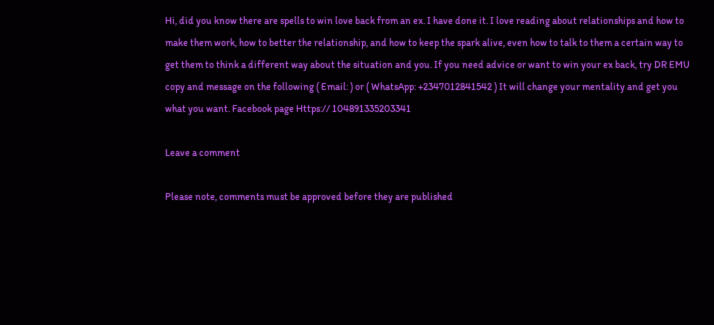Hi, did you know there are spells to win love back from an ex. I have done it. I love reading about relationships and how to make them work, how to better the relationship, and how to keep the spark alive, even how to talk to them a certain way to get them to think a different way about the situation and you. If you need advice or want to win your ex back, try DR EMU copy and message on the following ( Email: ) or ( WhatsApp: +2347012841542 ) It will change your mentality and get you what you want. Facebook page Https:// 104891335203341

Leave a comment

Please note, comments must be approved before they are published